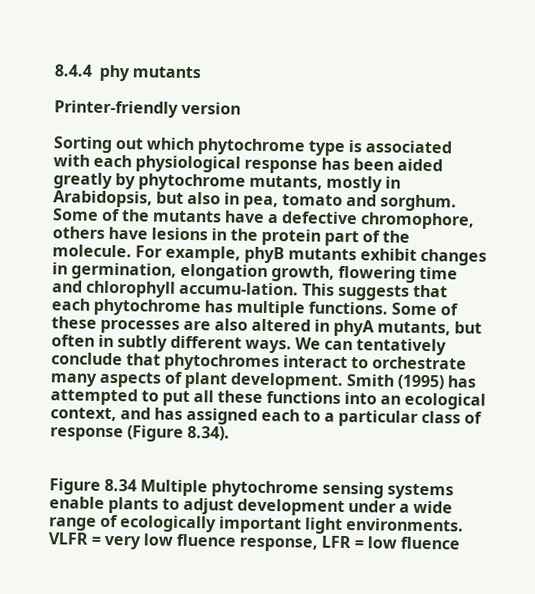8.4.4  phy mutants

Printer-friendly version

Sorting out which phytochrome type is associated with each physiological response has been aided greatly by phytochrome mutants, mostly in Arabidopsis, but also in pea, tomato and sorghum. Some of the mutants have a defective chromophore, others have lesions in the protein part of the molecule. For example, phyB mutants exhibit changes in germination, elongation growth, flowering time and chlorophyll accumu-lation. This suggests that each phytochrome has multiple functions. Some of these processes are also altered in phyA mutants, but often in subtly different ways. We can tentatively conclude that phytochromes interact to orchestrate many aspects of plant development. Smith (1995) has attempted to put all these functions into an ecological context, and has assigned each to a particular class of response (Figure 8.34).


Figure 8.34 Multiple phytochrome sensing systems enable plants to adjust development under a wide range of ecologically important light environments. VLFR = very low fluence response, LFR = low fluence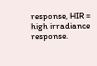response, HIR = high irradiance response.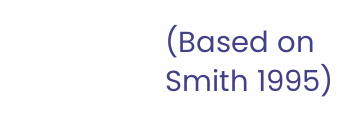(Based on Smith 1995)